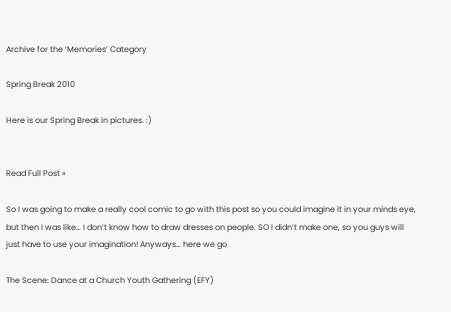Archive for the ‘Memories’ Category

Spring Break 2010

Here is our Spring Break in pictures. :)


Read Full Post »

So I was going to make a really cool comic to go with this post so you could imagine it in your minds eye, but then I was like… I don’t know how to draw dresses on people. SO I didn’t make one, so you guys will just have to use your imagination! Anyways… here we go

The Scene: Dance at a Church Youth Gathering (EFY)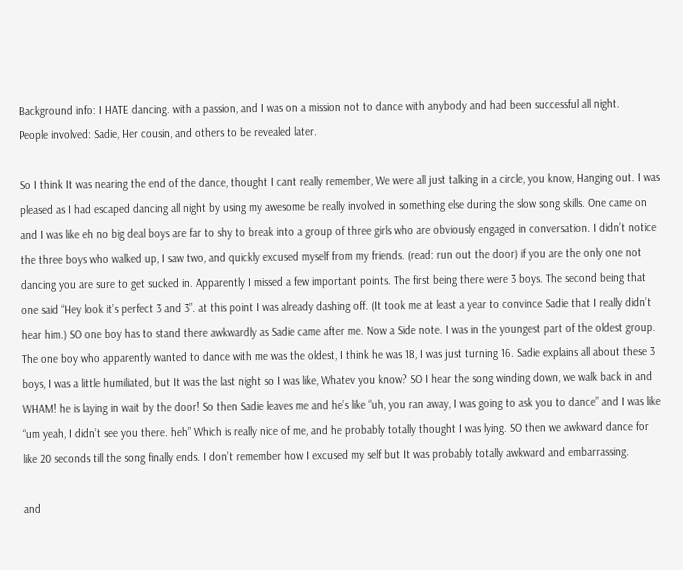Background info: I HATE dancing. with a passion, and I was on a mission not to dance with anybody and had been successful all night.
People involved: Sadie, Her cousin, and others to be revealed later.

So I think It was nearing the end of the dance, thought I cant really remember, We were all just talking in a circle, you know, Hanging out. I was pleased as I had escaped dancing all night by using my awesome be really involved in something else during the slow song skills. One came on and I was like eh no big deal boys are far to shy to break into a group of three girls who are obviously engaged in conversation. I didn’t notice the three boys who walked up, I saw two, and quickly excused myself from my friends. (read: run out the door) if you are the only one not dancing you are sure to get sucked in. Apparently I missed a few important points. The first being there were 3 boys. The second being that one said “Hey look it’s perfect 3 and 3”. at this point I was already dashing off. (It took me at least a year to convince Sadie that I really didn’t hear him.) SO one boy has to stand there awkwardly as Sadie came after me. Now a Side note. I was in the youngest part of the oldest group. The one boy who apparently wanted to dance with me was the oldest, I think he was 18, I was just turning 16. Sadie explains all about these 3 boys, I was a little humiliated, but It was the last night so I was like, Whatev you know? SO I hear the song winding down, we walk back in and WHAM! he is laying in wait by the door! So then Sadie leaves me and he’s like “uh, you ran away, I was going to ask you to dance” and I was like “um yeah, I didn’t see you there. heh” Which is really nice of me, and he probably totally thought I was lying. SO then we awkward dance for like 20 seconds till the song finally ends. I don’t remember how I excused my self but It was probably totally awkward and embarrassing.

and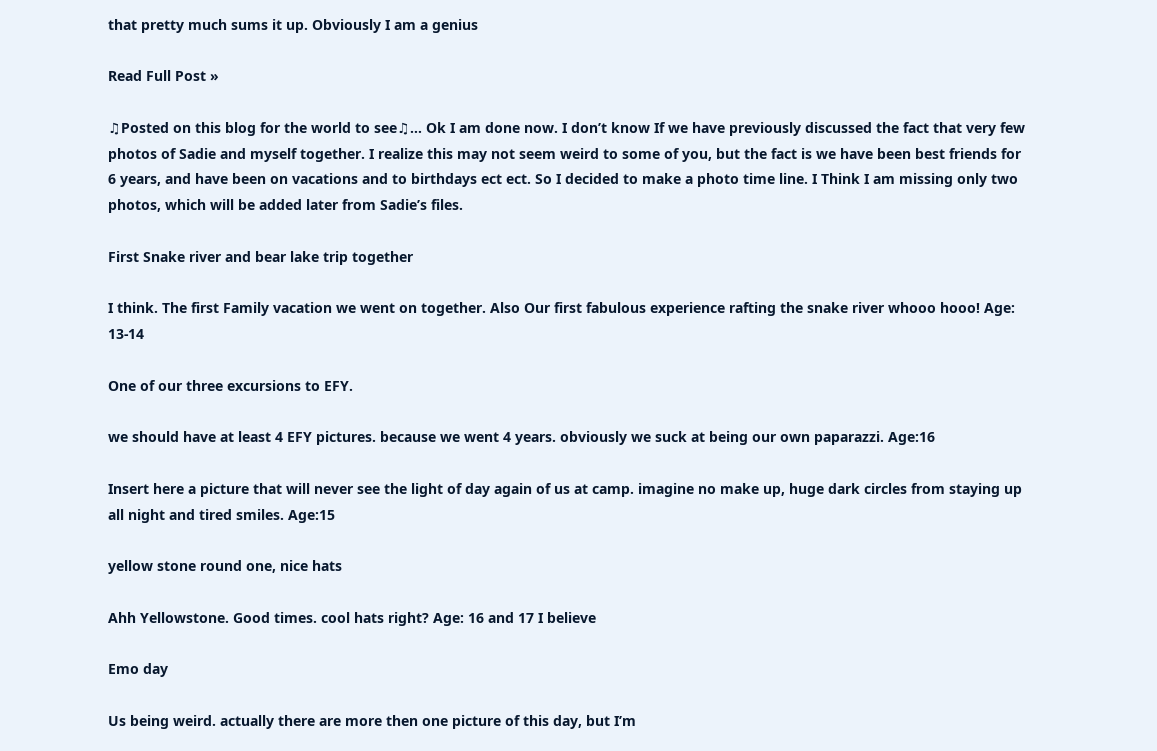that pretty much sums it up. Obviously I am a genius

Read Full Post »

♫Posted on this blog for the world to see♫… Ok I am done now. I don’t know If we have previously discussed the fact that very few photos of Sadie and myself together. I realize this may not seem weird to some of you, but the fact is we have been best friends for 6 years, and have been on vacations and to birthdays ect ect. So I decided to make a photo time line. I Think I am missing only two photos, which will be added later from Sadie’s files.

First Snake river and bear lake trip together

I think. The first Family vacation we went on together. Also Our first fabulous experience rafting the snake river whooo hooo! Age: 13-14

One of our three excursions to EFY.

we should have at least 4 EFY pictures. because we went 4 years. obviously we suck at being our own paparazzi. Age:16

Insert here a picture that will never see the light of day again of us at camp. imagine no make up, huge dark circles from staying up all night and tired smiles. Age:15

yellow stone round one, nice hats

Ahh Yellowstone. Good times. cool hats right? Age: 16 and 17 I believe

Emo day

Us being weird. actually there are more then one picture of this day, but I’m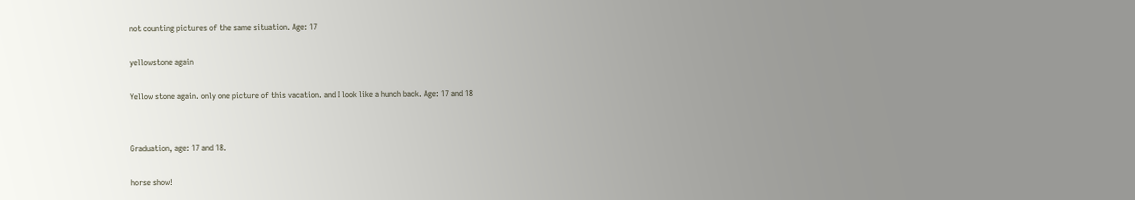not counting pictures of the same situation. Age: 17

yellowstone again

Yellow stone again. only one picture of this vacation. and I look like a hunch back. Age: 17 and 18


Graduation, age: 17 and 18.

horse show!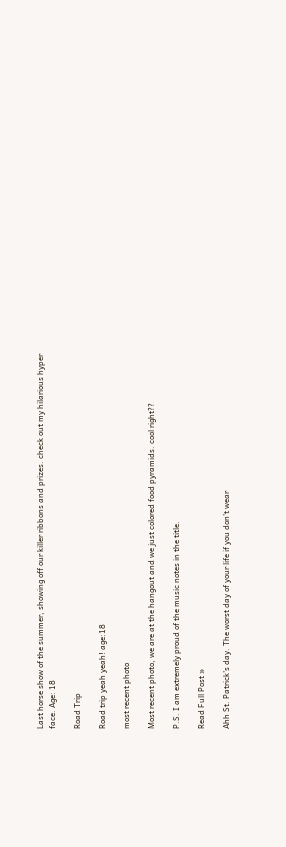Last horse show of the summer, showing off our killer ribbons and prizes. check out my hilarious hyper face. Age: 18

Road Trip

Road trip yeah yeah! age:18

most recent photo

Most recent photo, we are at the hangout and we just colored food pyramids. cool right??

P.S. I am extremely proud of the music notes in the title.

Read Full Post »

Ahh St. Patrick’s day. The worst day of your life if you don’t wear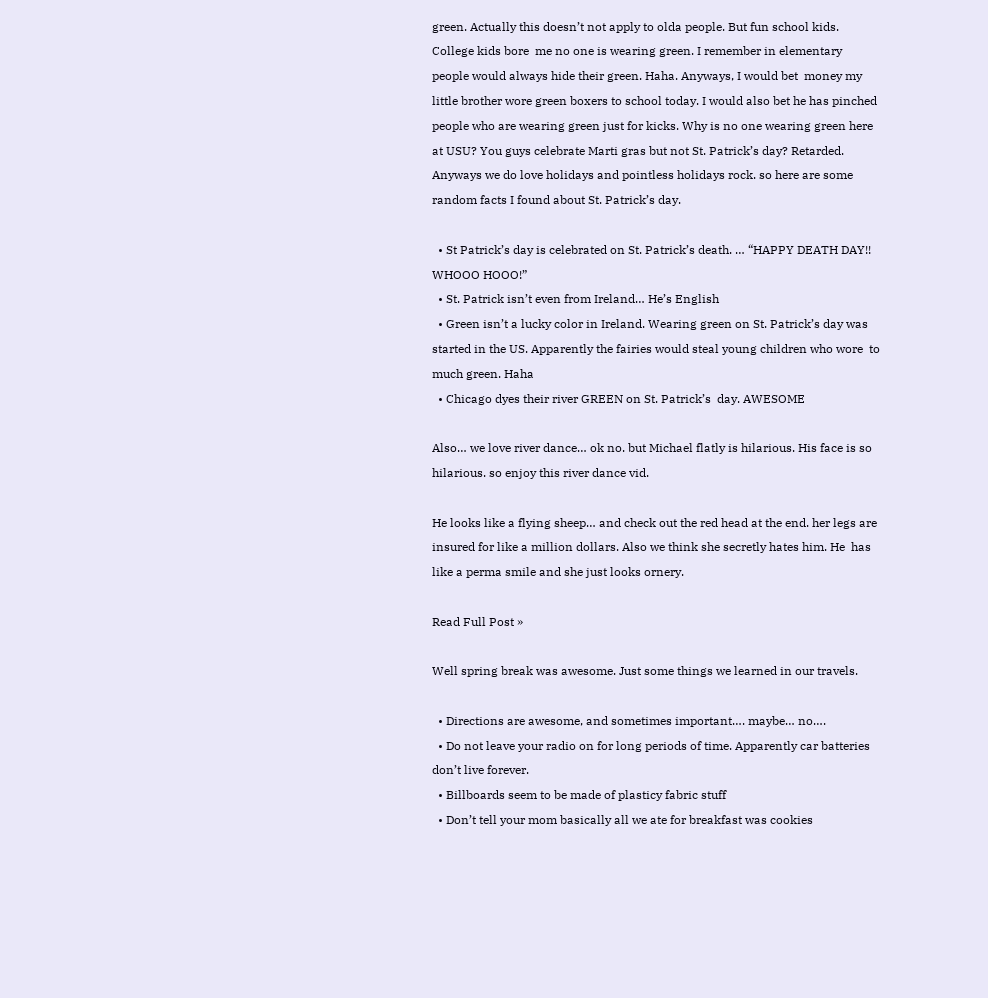green. Actually this doesn’t not apply to olda people. But fun school kids. College kids bore  me no one is wearing green. I remember in elementary people would always hide their green. Haha. Anyways, I would bet  money my little brother wore green boxers to school today. I would also bet he has pinched people who are wearing green just for kicks. Why is no one wearing green here at USU? You guys celebrate Marti gras but not St. Patrick’s day? Retarded. Anyways we do love holidays and pointless holidays rock. so here are some random facts I found about St. Patrick’s day.

  • St Patrick’s day is celebrated on St. Patrick’s death. … “HAPPY DEATH DAY!! WHOOO HOOO!”
  • St. Patrick isn’t even from Ireland… He’s English
  • Green isn’t a lucky color in Ireland. Wearing green on St. Patrick’s day was started in the US. Apparently the fairies would steal young children who wore  to much green. Haha
  • Chicago dyes their river GREEN on St. Patrick’s  day. AWESOME

Also… we love river dance… ok no. but Michael flatly is hilarious. His face is so hilarious. so enjoy this river dance vid.

He looks like a flying sheep… and check out the red head at the end. her legs are insured for like a million dollars. Also we think she secretly hates him. He  has like a perma smile and she just looks ornery.

Read Full Post »

Well spring break was awesome. Just some things we learned in our travels.

  • Directions are awesome, and sometimes important…. maybe… no….
  • Do not leave your radio on for long periods of time. Apparently car batteries don’t live forever.
  • Billboards seem to be made of plasticy fabric stuff
  • Don’t tell your mom basically all we ate for breakfast was cookies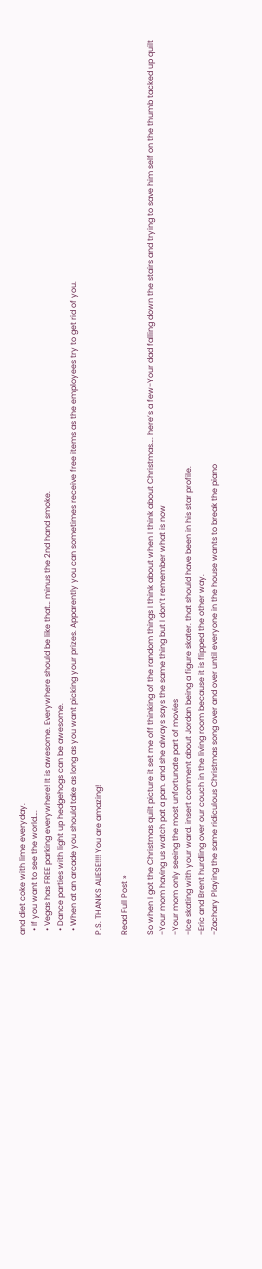and diet coke with lime everyday.
  • If you want to see the world….
  • Vegas has FREE parking everywhere! It is awesome. Everywhere should be like that… minus the 2nd hand smoke.
  • Dance parties with light up hedgehogs can be awesome.
  • When at an arcade you should take as long as you want picking your prizes. Apparently you can sometimes receive free items as the employees try to get rid of you.

P.S. THANKS ALIESE!!!! You are amazing!

Read Full Post »

So when I got the Christmas quilt picture it set me off thinking of the random things I think about when I think about Christmas…. here’s a few-Your dad falling down the stairs and trying to save him self on the thumb tacked up quilt
-Your mom having us watch pat a pan. and she always says the same thing but I don’t remember what is now
-Your mom only seeing the most unfortunate part of movies
-Ice skating with your ward. insert comment about Jordan being a figure skater. that should have been in his star profile.
-Eric and Brent hurdling over our couch in the living room because it is flipped the other way.
-Zachary Playing the same ridiculous Christmas song over and over until everyone in the house wants to break the piano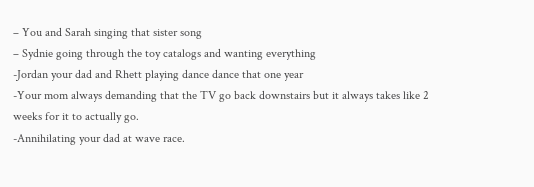– You and Sarah singing that sister song
– Sydnie going through the toy catalogs and wanting everything
-Jordan your dad and Rhett playing dance dance that one year
-Your mom always demanding that the TV go back downstairs but it always takes like 2 weeks for it to actually go.
-Annihilating your dad at wave race.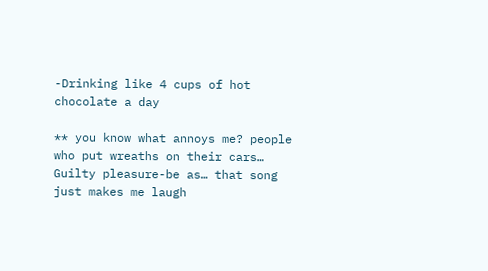-Drinking like 4 cups of hot chocolate a day

** you know what annoys me? people who put wreaths on their cars…
Guilty pleasure-be as… that song just makes me laugh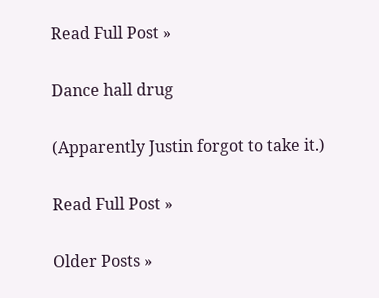Read Full Post »

Dance hall drug

(Apparently Justin forgot to take it.)

Read Full Post »

Older Posts »